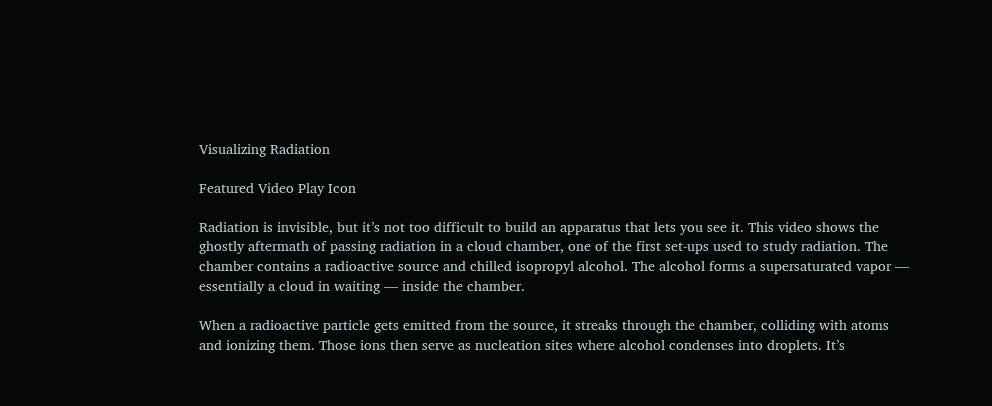Visualizing Radiation

Featured Video Play Icon

Radiation is invisible, but it’s not too difficult to build an apparatus that lets you see it. This video shows the ghostly aftermath of passing radiation in a cloud chamber, one of the first set-ups used to study radiation. The chamber contains a radioactive source and chilled isopropyl alcohol. The alcohol forms a supersaturated vapor — essentially a cloud in waiting — inside the chamber.

When a radioactive particle gets emitted from the source, it streaks through the chamber, colliding with atoms and ionizing them. Those ions then serve as nucleation sites where alcohol condenses into droplets. It’s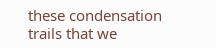these condensation trails that we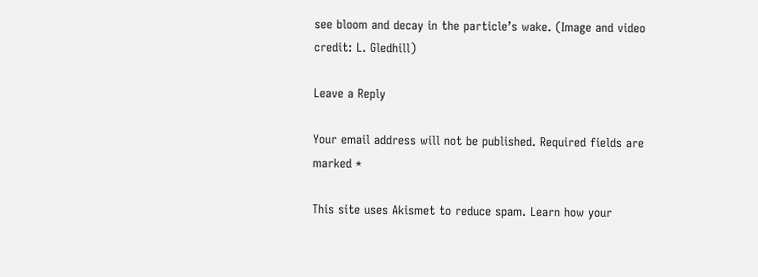see bloom and decay in the particle’s wake. (Image and video credit: L. Gledhill)

Leave a Reply

Your email address will not be published. Required fields are marked *

This site uses Akismet to reduce spam. Learn how your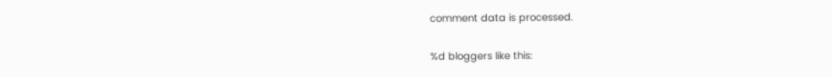comment data is processed.

%d bloggers like this: